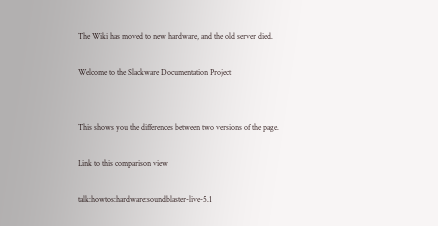The Wiki has moved to new hardware, and the old server died.

Welcome to the Slackware Documentation Project


This shows you the differences between two versions of the page.

Link to this comparison view

talk:howtos:hardware:soundblaster-live-5.1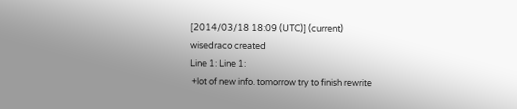[2014/03/18 18:09 (UTC)] (current)
wisedraco created
Line 1: Line 1:
 +lot of new info. tomorrow try to finish rewrite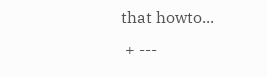that howto...
 + ---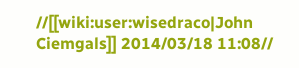//[[wiki:user:wisedraco|John Ciemgals]] 2014/03/18 11:08//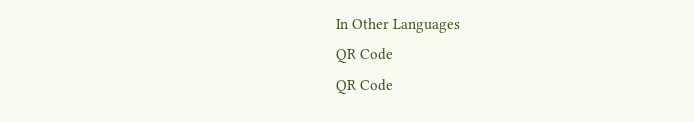In Other Languages
QR Code
QR Code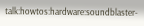talk:howtos:hardware:soundblaster-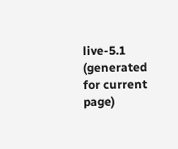live-5.1 (generated for current page)